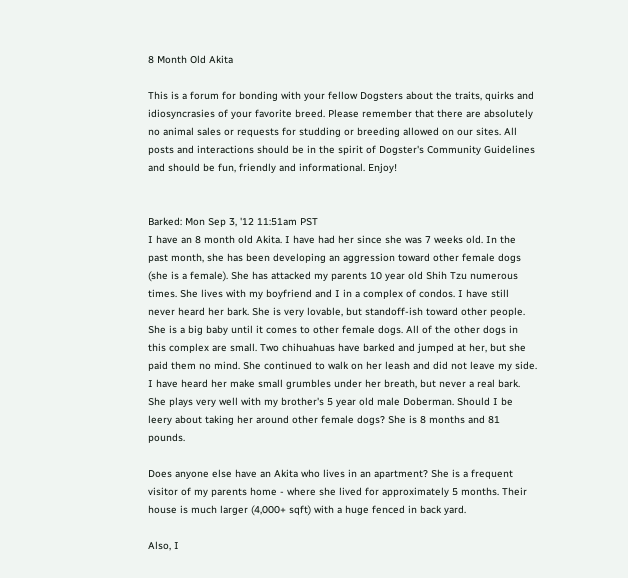8 Month Old Akita

This is a forum for bonding with your fellow Dogsters about the traits, quirks and idiosyncrasies of your favorite breed. Please remember that there are absolutely no animal sales or requests for studding or breeding allowed on our sites. All posts and interactions should be in the spirit of Dogster's Community Guidelines and should be fun, friendly and informational. Enjoy!


Barked: Mon Sep 3, '12 11:51am PST
I have an 8 month old Akita. I have had her since she was 7 weeks old. In the past month, she has been developing an aggression toward other female dogs (she is a female). She has attacked my parents 10 year old Shih Tzu numerous times. She lives with my boyfriend and I in a complex of condos. I have still never heard her bark. She is very lovable, but standoff-ish toward other people. She is a big baby until it comes to other female dogs. All of the other dogs in this complex are small. Two chihuahuas have barked and jumped at her, but she paid them no mind. She continued to walk on her leash and did not leave my side. I have heard her make small grumbles under her breath, but never a real bark. She plays very well with my brother's 5 year old male Doberman. Should I be leery about taking her around other female dogs? She is 8 months and 81 pounds.

Does anyone else have an Akita who lives in an apartment? She is a frequent visitor of my parents home - where she lived for approximately 5 months. Their house is much larger (4,000+ sqft) with a huge fenced in back yard.

Also, I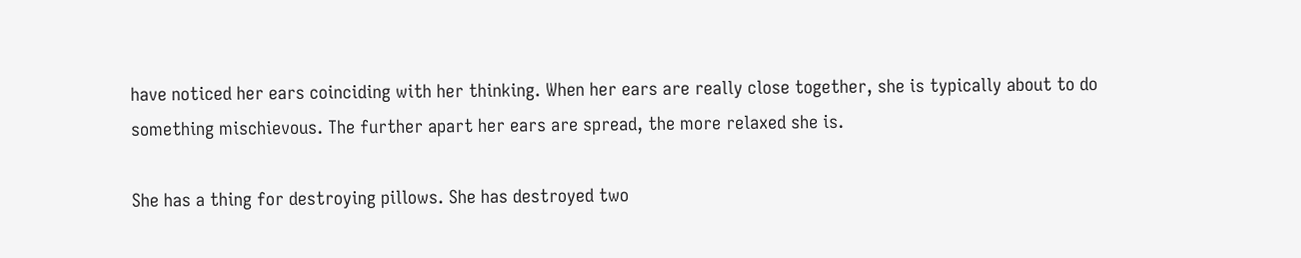have noticed her ears coinciding with her thinking. When her ears are really close together, she is typically about to do something mischievous. The further apart her ears are spread, the more relaxed she is.

She has a thing for destroying pillows. She has destroyed two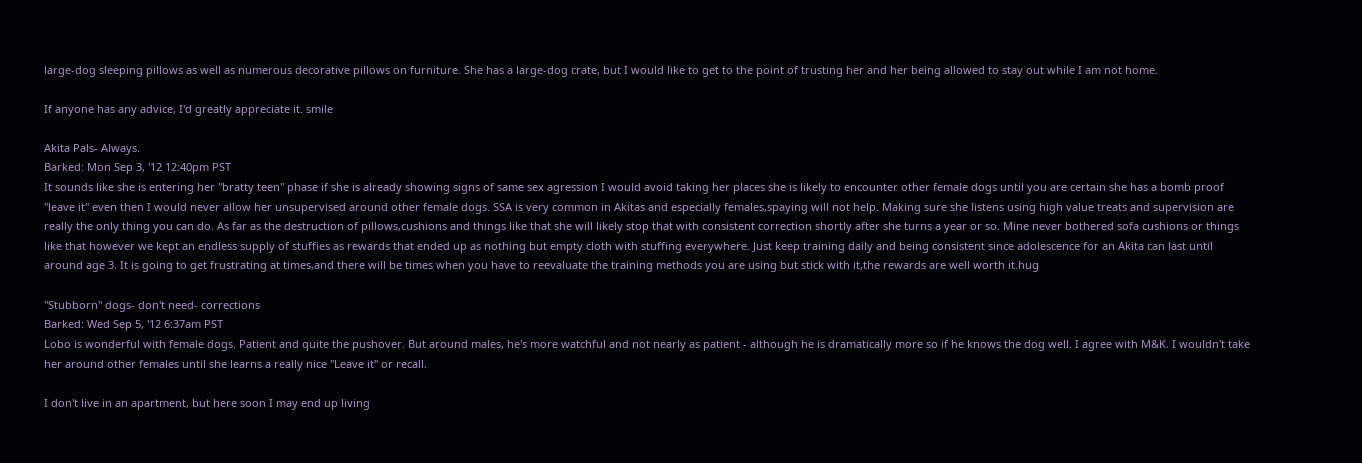large-dog sleeping pillows as well as numerous decorative pillows on furniture. She has a large-dog crate, but I would like to get to the point of trusting her and her being allowed to stay out while I am not home.

If anyone has any advice, I'd greatly appreciate it. smile

Akita Pals- Always.
Barked: Mon Sep 3, '12 12:40pm PST
It sounds like she is entering her "bratty teen" phase if she is already showing signs of same sex agression I would avoid taking her places she is likely to encounter other female dogs until you are certain she has a bomb proof "leave it" even then I would never allow her unsupervised around other female dogs. SSA is very common in Akitas and especially females,spaying will not help. Making sure she listens using high value treats and supervision are really the only thing you can do. As far as the destruction of pillows,cushions and things like that she will likely stop that with consistent correction shortly after she turns a year or so. Mine never bothered sofa cushions or things like that however we kept an endless supply of stuffies as rewards that ended up as nothing but empty cloth with stuffing everywhere. Just keep training daily and being consistent since adolescence for an Akita can last until around age 3. It is going to get frustrating at times,and there will be times when you have to reevaluate the training methods you are using but stick with it,the rewards are well worth it.hug

"Stubborn" dogs- don't need- corrections
Barked: Wed Sep 5, '12 6:37am PST
Lobo is wonderful with female dogs. Patient and quite the pushover. But around males, he's more watchful and not nearly as patient - although he is dramatically more so if he knows the dog well. I agree with M&K. I wouldn't take her around other females until she learns a really nice "Leave it" or recall.

I don't live in an apartment, but here soon I may end up living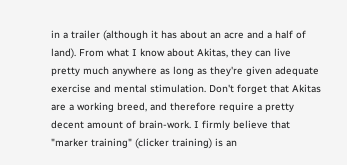in a trailer (although it has about an acre and a half of land). From what I know about Akitas, they can live pretty much anywhere as long as they're given adequate exercise and mental stimulation. Don't forget that Akitas are a working breed, and therefore require a pretty decent amount of brain-work. I firmly believe that "marker training" (clicker training) is an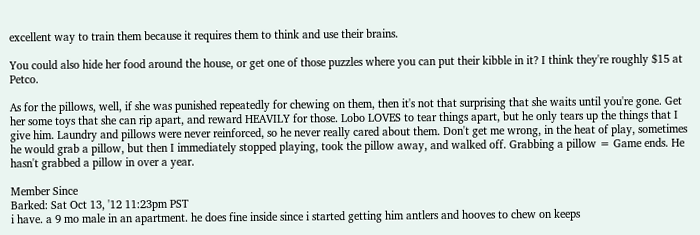excellent way to train them because it requires them to think and use their brains.

You could also hide her food around the house, or get one of those puzzles where you can put their kibble in it? I think they're roughly $15 at Petco.

As for the pillows, well, if she was punished repeatedly for chewing on them, then it's not that surprising that she waits until you're gone. Get her some toys that she can rip apart, and reward HEAVILY for those. Lobo LOVES to tear things apart, but he only tears up the things that I give him. Laundry and pillows were never reinforced, so he never really cared about them. Don't get me wrong, in the heat of play, sometimes he would grab a pillow, but then I immediately stopped playing, took the pillow away, and walked off. Grabbing a pillow = Game ends. He hasn't grabbed a pillow in over a year.

Member Since
Barked: Sat Oct 13, '12 11:23pm PST
i have. a 9 mo male in an apartment. he does fine inside since i started getting him antlers and hooves to chew on keeps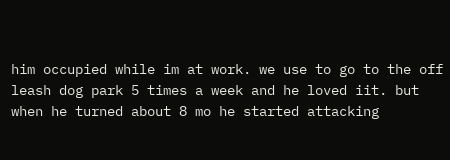him occupied while im at work. we use to go to the off leash dog park 5 times a week and he loved iit. but when he turned about 8 mo he started attacking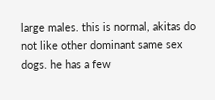large males. this is normal, akitas do not like other dominant same sex dogs. he has a few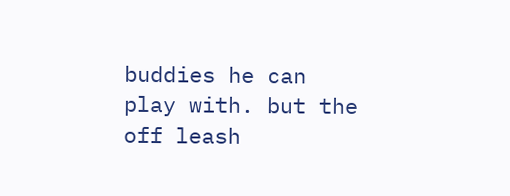buddies he can play with. but the off leash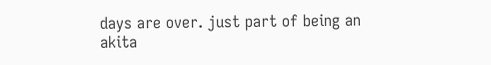days are over. just part of being an akita